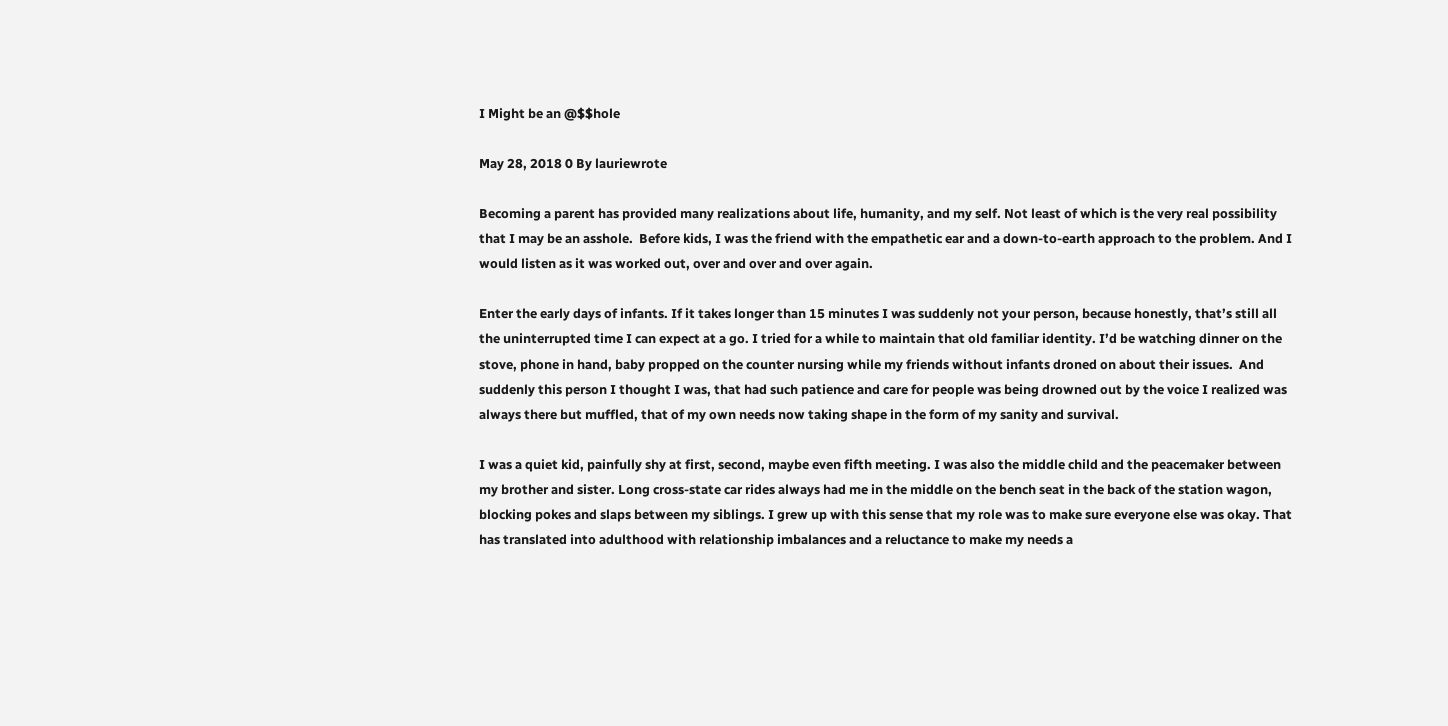I Might be an @$$hole

May 28, 2018 0 By lauriewrote

Becoming a parent has provided many realizations about life, humanity, and my self. Not least of which is the very real possibility that I may be an asshole.  Before kids, I was the friend with the empathetic ear and a down-to-earth approach to the problem. And I would listen as it was worked out, over and over and over again.

Enter the early days of infants. If it takes longer than 15 minutes I was suddenly not your person, because honestly, that’s still all the uninterrupted time I can expect at a go. I tried for a while to maintain that old familiar identity. I’d be watching dinner on the stove, phone in hand, baby propped on the counter nursing while my friends without infants droned on about their issues.  And suddenly this person I thought I was, that had such patience and care for people was being drowned out by the voice I realized was always there but muffled, that of my own needs now taking shape in the form of my sanity and survival.

I was a quiet kid, painfully shy at first, second, maybe even fifth meeting. I was also the middle child and the peacemaker between my brother and sister. Long cross-state car rides always had me in the middle on the bench seat in the back of the station wagon, blocking pokes and slaps between my siblings. I grew up with this sense that my role was to make sure everyone else was okay. That has translated into adulthood with relationship imbalances and a reluctance to make my needs a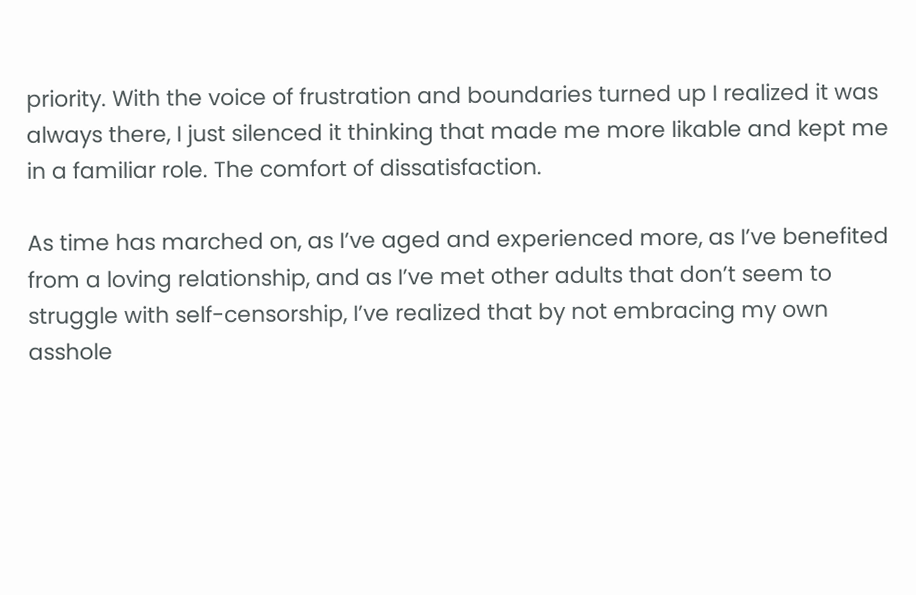priority. With the voice of frustration and boundaries turned up I realized it was always there, I just silenced it thinking that made me more likable and kept me in a familiar role. The comfort of dissatisfaction.

As time has marched on, as I’ve aged and experienced more, as I’ve benefited from a loving relationship, and as I’ve met other adults that don’t seem to struggle with self-censorship, I’ve realized that by not embracing my own asshole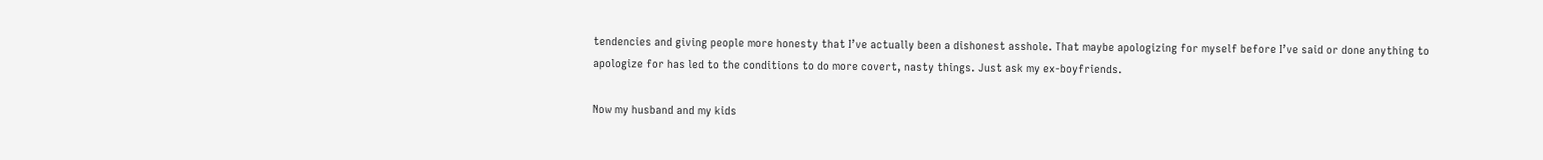tendencies and giving people more honesty that I’ve actually been a dishonest asshole. That maybe apologizing for myself before I’ve said or done anything to apologize for has led to the conditions to do more covert, nasty things. Just ask my ex-boyfriends.

Now my husband and my kids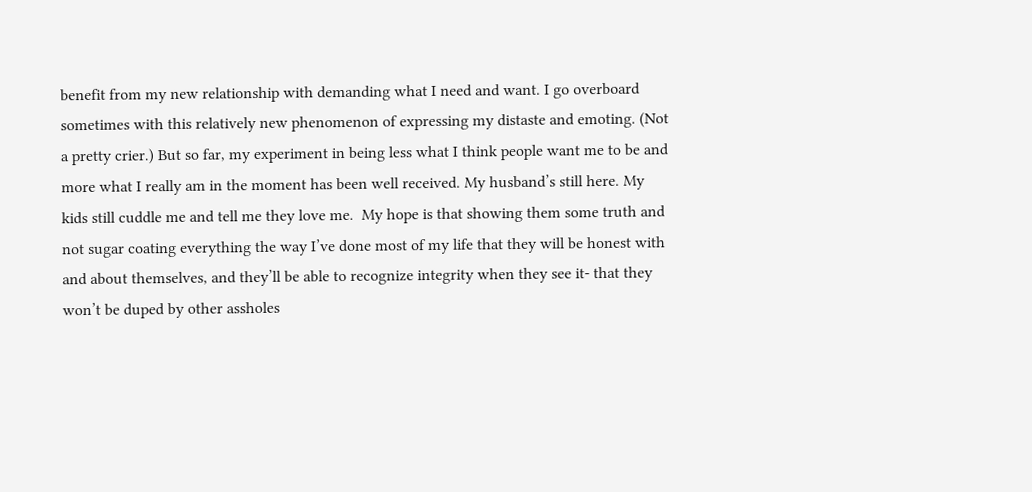benefit from my new relationship with demanding what I need and want. I go overboard sometimes with this relatively new phenomenon of expressing my distaste and emoting. (Not a pretty crier.) But so far, my experiment in being less what I think people want me to be and more what I really am in the moment has been well received. My husband’s still here. My kids still cuddle me and tell me they love me.  My hope is that showing them some truth and not sugar coating everything the way I’ve done most of my life that they will be honest with and about themselves, and they’ll be able to recognize integrity when they see it- that they won’t be duped by other assholes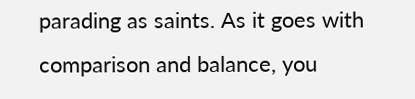parading as saints. As it goes with comparison and balance, you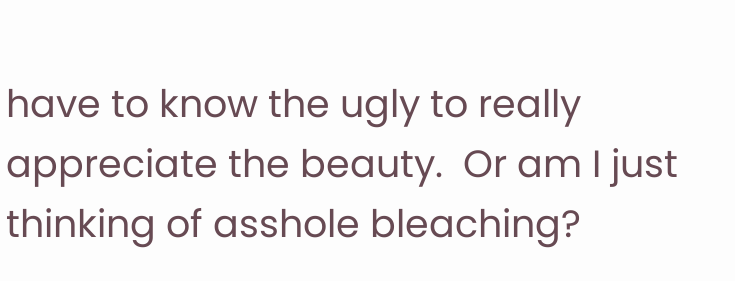have to know the ugly to really appreciate the beauty.  Or am I just thinking of asshole bleaching?